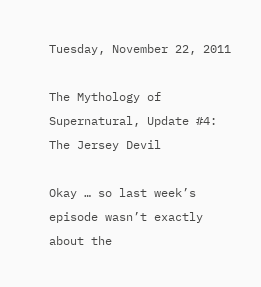Tuesday, November 22, 2011

The Mythology of Supernatural, Update #4: The Jersey Devil

Okay … so last week’s episode wasn’t exactly about the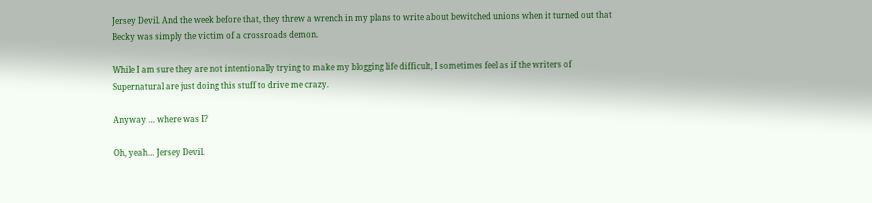Jersey Devil. And the week before that, they threw a wrench in my plans to write about bewitched unions when it turned out that Becky was simply the victim of a crossroads demon.

While I am sure they are not intentionally trying to make my blogging life difficult, I sometimes feel as if the writers of Supernatural are just doing this stuff to drive me crazy.

Anyway … where was I?

Oh, yeah… Jersey Devil.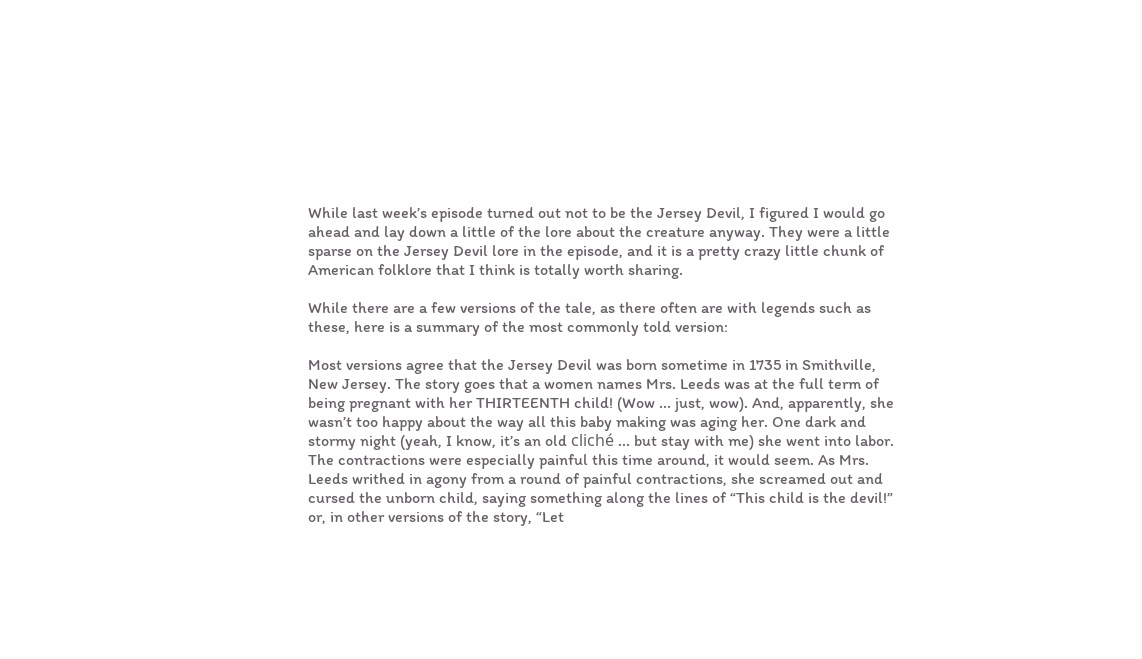While last week’s episode turned out not to be the Jersey Devil, I figured I would go ahead and lay down a little of the lore about the creature anyway. They were a little sparse on the Jersey Devil lore in the episode, and it is a pretty crazy little chunk of American folklore that I think is totally worth sharing.

While there are a few versions of the tale, as there often are with legends such as these, here is a summary of the most commonly told version:

Most versions agree that the Jersey Devil was born sometime in 1735 in Smithville, New Jersey. The story goes that a women names Mrs. Leeds was at the full term of being pregnant with her THIRTEENTH child! (Wow ... just, wow). And, apparently, she wasn’t too happy about the way all this baby making was aging her. One dark and stormy night (yeah, I know, it’s an old cliché ... but stay with me) she went into labor. The contractions were especially painful this time around, it would seem. As Mrs. Leeds writhed in agony from a round of painful contractions, she screamed out and cursed the unborn child, saying something along the lines of “This child is the devil!” or, in other versions of the story, “Let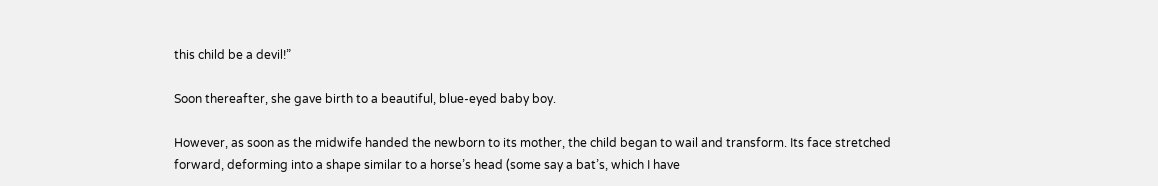this child be a devil!”

Soon thereafter, she gave birth to a beautiful, blue-eyed baby boy.

However, as soon as the midwife handed the newborn to its mother, the child began to wail and transform. Its face stretched forward, deforming into a shape similar to a horse’s head (some say a bat’s, which I have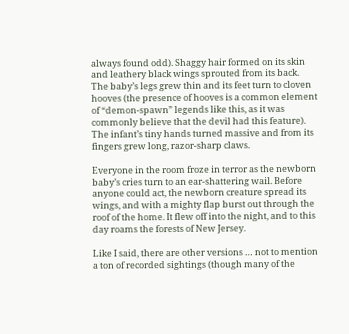always found odd). Shaggy hair formed on its skin and leathery black wings sprouted from its back. The baby’s legs grew thin and its feet turn to cloven hooves (the presence of hooves is a common element of “demon-spawn” legends like this, as it was commonly believe that the devil had this feature). The infant’s tiny hands turned massive and from its fingers grew long, razor-sharp claws.

Everyone in the room froze in terror as the newborn baby’s cries turn to an ear-shattering wail. Before anyone could act, the newborn creature spread its wings, and with a mighty flap burst out through the roof of the home. It flew off into the night, and to this day roams the forests of New Jersey.

Like I said, there are other versions … not to mention a ton of recorded sightings (though many of the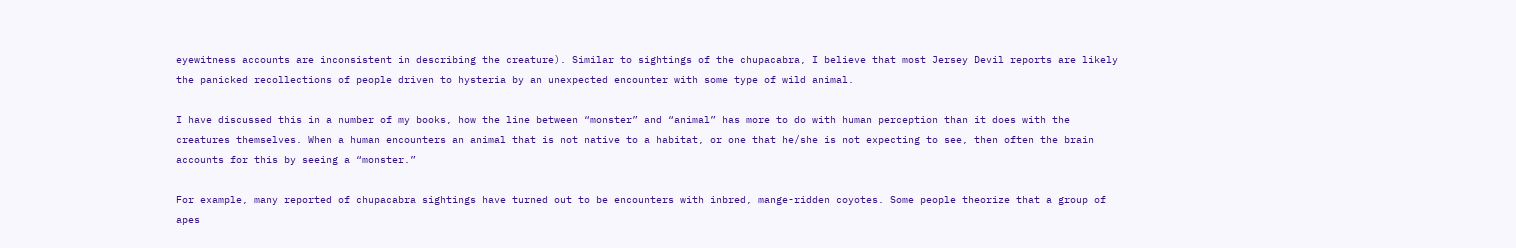eyewitness accounts are inconsistent in describing the creature). Similar to sightings of the chupacabra, I believe that most Jersey Devil reports are likely the panicked recollections of people driven to hysteria by an unexpected encounter with some type of wild animal.

I have discussed this in a number of my books, how the line between “monster” and “animal” has more to do with human perception than it does with the creatures themselves. When a human encounters an animal that is not native to a habitat, or one that he/she is not expecting to see, then often the brain accounts for this by seeing a “monster.”

For example, many reported of chupacabra sightings have turned out to be encounters with inbred, mange-ridden coyotes. Some people theorize that a group of apes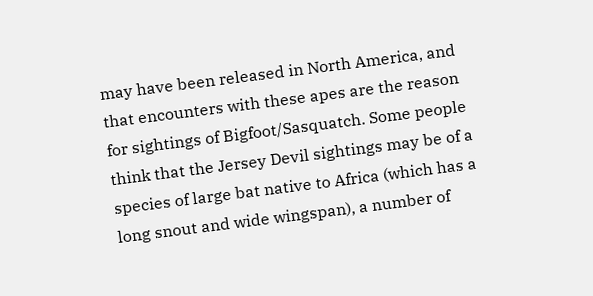may have been released in North America, and that encounters with these apes are the reason for sightings of Bigfoot/Sasquatch. Some people think that the Jersey Devil sightings may be of a species of large bat native to Africa (which has a long snout and wide wingspan), a number of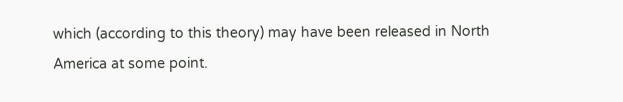which (according to this theory) may have been released in North America at some point.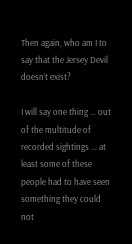Then again, who am I to say that the Jersey Devil doesn’t exist?

I will say one thing … out of the multitude of recorded sightings … at least some of these people had to have seen something they could not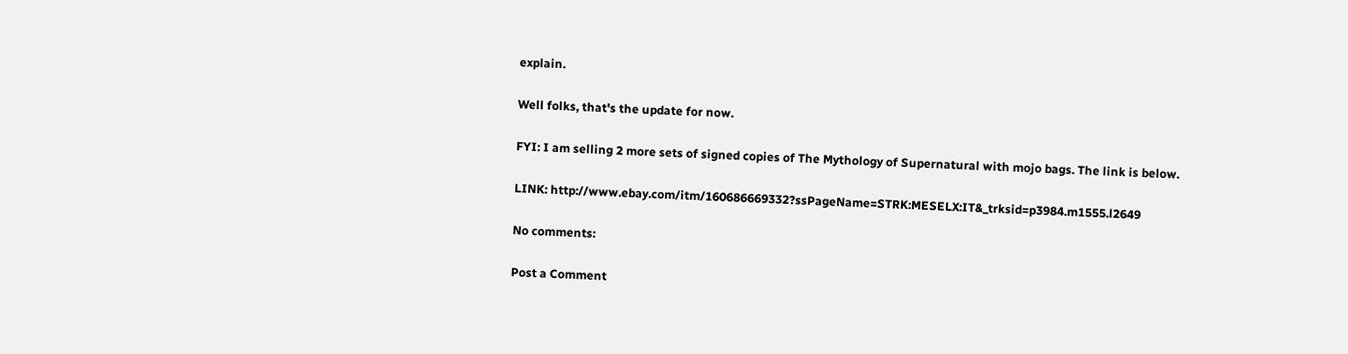explain.

Well folks, that's the update for now.

FYI: I am selling 2 more sets of signed copies of The Mythology of Supernatural with mojo bags. The link is below.

LINK: http://www.ebay.com/itm/160686669332?ssPageName=STRK:MESELX:IT&_trksid=p3984.m1555.l2649

No comments:

Post a Comment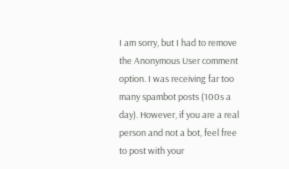I am sorry, but I had to remove the Anonymous User comment option. I was receiving far too many spambot posts (100s a day). However, if you are a real person and not a bot, feel free to post with your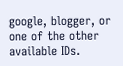google, blogger, or one of the other available IDs.